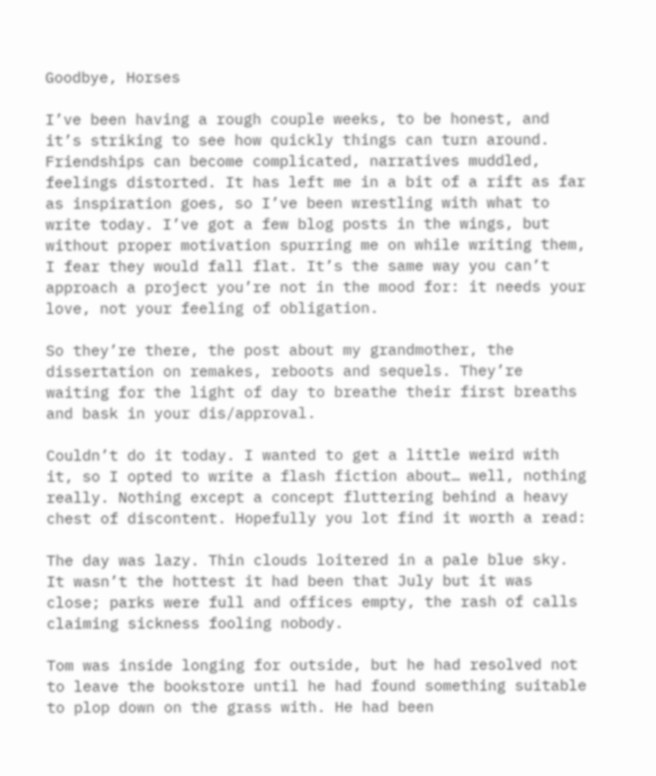Goodbye, Horses

I’ve been having a rough couple weeks, to be honest, and it’s striking to see how quickly things can turn around. Friendships can become complicated, narratives muddled, feelings distorted. It has left me in a bit of a rift as far as inspiration goes, so I’ve been wrestling with what to write today. I’ve got a few blog posts in the wings, but without proper motivation spurring me on while writing them, I fear they would fall flat. It’s the same way you can’t approach a project you’re not in the mood for: it needs your love, not your feeling of obligation.

So they’re there, the post about my grandmother, the dissertation on remakes, reboots and sequels. They’re waiting for the light of day to breathe their first breaths and bask in your dis/approval.

Couldn’t do it today. I wanted to get a little weird with it, so I opted to write a flash fiction about… well, nothing really. Nothing except a concept fluttering behind a heavy chest of discontent. Hopefully you lot find it worth a read:

The day was lazy. Thin clouds loitered in a pale blue sky. It wasn’t the hottest it had been that July but it was close; parks were full and offices empty, the rash of calls claiming sickness fooling nobody.

Tom was inside longing for outside, but he had resolved not to leave the bookstore until he had found something suitable to plop down on the grass with. He had been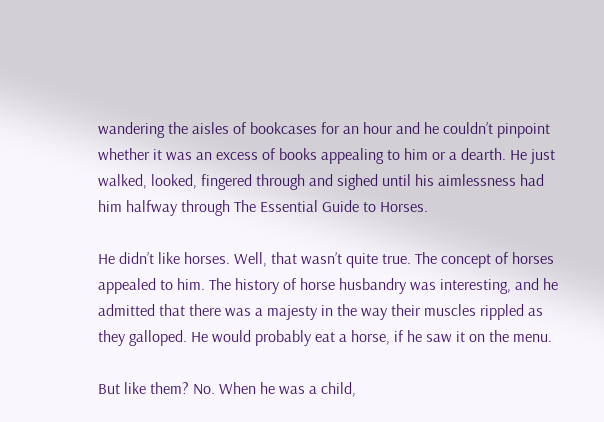wandering the aisles of bookcases for an hour and he couldn’t pinpoint whether it was an excess of books appealing to him or a dearth. He just walked, looked, fingered through and sighed until his aimlessness had him halfway through The Essential Guide to Horses.

He didn’t like horses. Well, that wasn’t quite true. The concept of horses appealed to him. The history of horse husbandry was interesting, and he admitted that there was a majesty in the way their muscles rippled as they galloped. He would probably eat a horse, if he saw it on the menu.

But like them? No. When he was a child,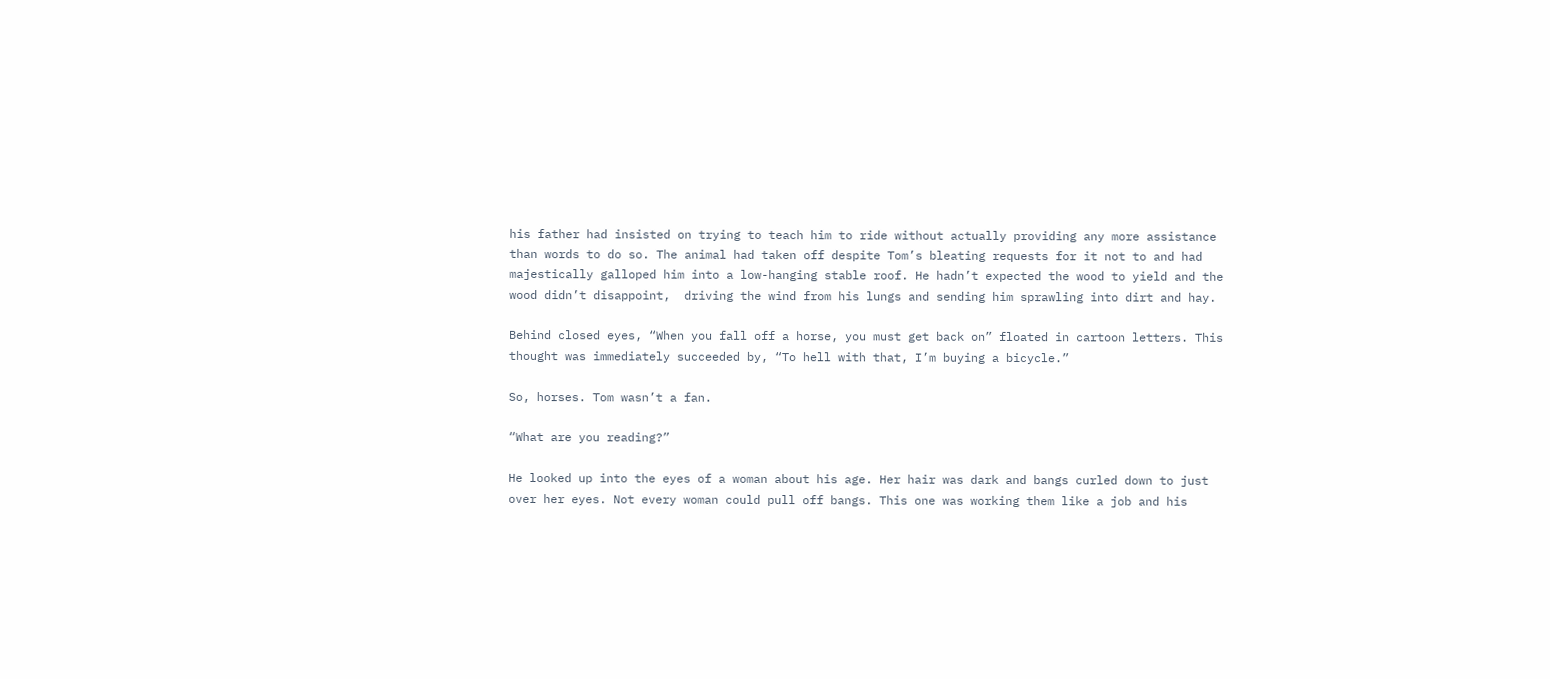his father had insisted on trying to teach him to ride without actually providing any more assistance than words to do so. The animal had taken off despite Tom’s bleating requests for it not to and had majestically galloped him into a low-hanging stable roof. He hadn’t expected the wood to yield and the wood didn’t disappoint,  driving the wind from his lungs and sending him sprawling into dirt and hay.

Behind closed eyes, “When you fall off a horse, you must get back on” floated in cartoon letters. This thought was immediately succeeded by, “To hell with that, I’m buying a bicycle.”

So, horses. Tom wasn’t a fan.

“What are you reading?”

He looked up into the eyes of a woman about his age. Her hair was dark and bangs curled down to just over her eyes. Not every woman could pull off bangs. This one was working them like a job and his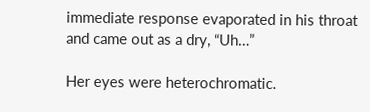immediate response evaporated in his throat and came out as a dry, “Uh…”

Her eyes were heterochromatic.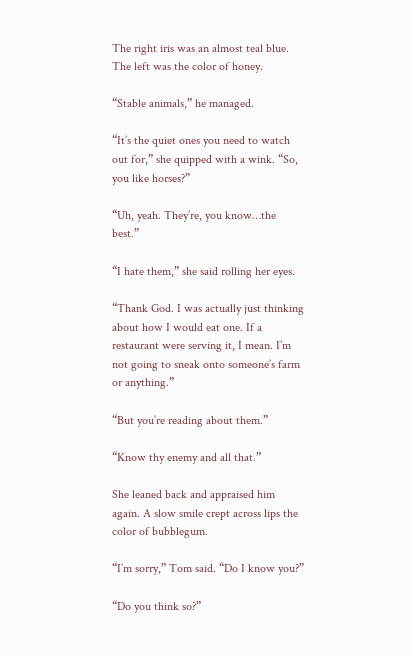The right iris was an almost teal blue. The left was the color of honey.

“Stable animals,” he managed.

“It’s the quiet ones you need to watch out for,” she quipped with a wink. “So, you like horses?”

“Uh, yeah. They’re, you know…the best.”

“I hate them,” she said rolling her eyes.

“Thank God. I was actually just thinking about how I would eat one. If a restaurant were serving it, I mean. I’m not going to sneak onto someone’s farm or anything.”

“But you’re reading about them.”

“Know thy enemy and all that.”

She leaned back and appraised him again. A slow smile crept across lips the color of bubblegum.

“I’m sorry,” Tom said. “Do I know you?”

“Do you think so?”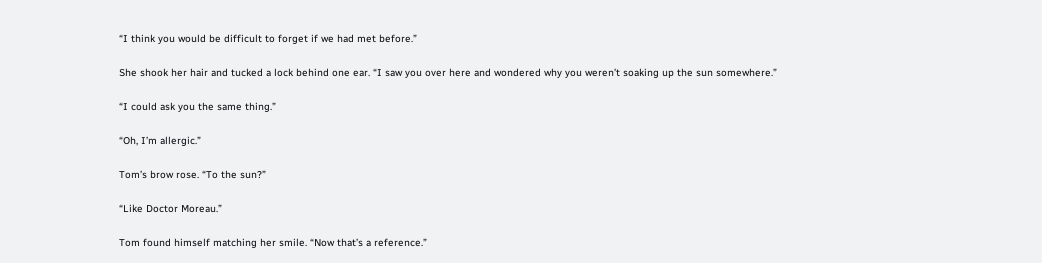“I think you would be difficult to forget if we had met before.”

She shook her hair and tucked a lock behind one ear. “I saw you over here and wondered why you weren’t soaking up the sun somewhere.”

“I could ask you the same thing.”

“Oh, I’m allergic.”

Tom’s brow rose. “To the sun?”

“Like Doctor Moreau.”

Tom found himself matching her smile. “Now that’s a reference.”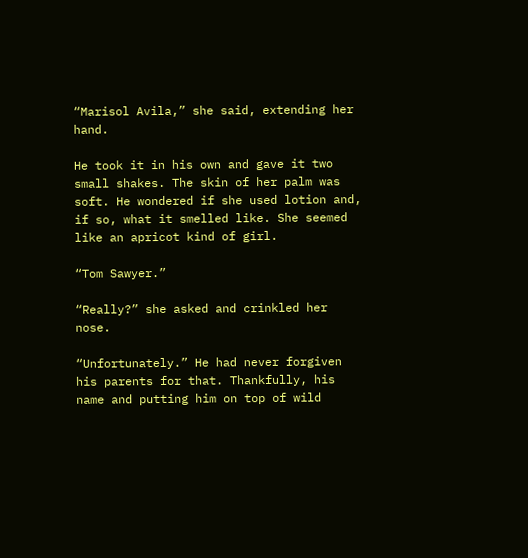“Marisol Avila,” she said, extending her hand.

He took it in his own and gave it two small shakes. The skin of her palm was soft. He wondered if she used lotion and, if so, what it smelled like. She seemed like an apricot kind of girl.

“Tom Sawyer.”

“Really?” she asked and crinkled her nose.

“Unfortunately.” He had never forgiven his parents for that. Thankfully, his name and putting him on top of wild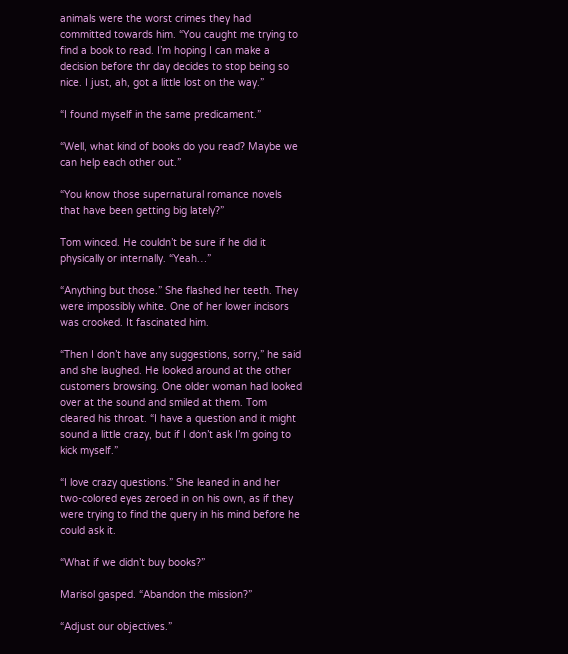animals were the worst crimes they had committed towards him. “You caught me trying to find a book to read. I’m hoping I can make a decision before thr day decides to stop being so nice. I just, ah, got a little lost on the way.”

“I found myself in the same predicament.”

“Well, what kind of books do you read? Maybe we can help each other out.”

“You know those supernatural romance novels that have been getting big lately?”

Tom winced. He couldn’t be sure if he did it physically or internally. “Yeah…”

“Anything but those.” She flashed her teeth. They were impossibly white. One of her lower incisors was crooked. It fascinated him.

“Then I don’t have any suggestions, sorry,” he said and she laughed. He looked around at the other customers browsing. One older woman had looked over at the sound and smiled at them. Tom cleared his throat. “I have a question and it might sound a little crazy, but if I don’t ask I’m going to kick myself.”

“I love crazy questions.” She leaned in and her two-colored eyes zeroed in on his own, as if they were trying to find the query in his mind before he could ask it.

“What if we didn’t buy books?”

Marisol gasped. “Abandon the mission?”

“Adjust our objectives.”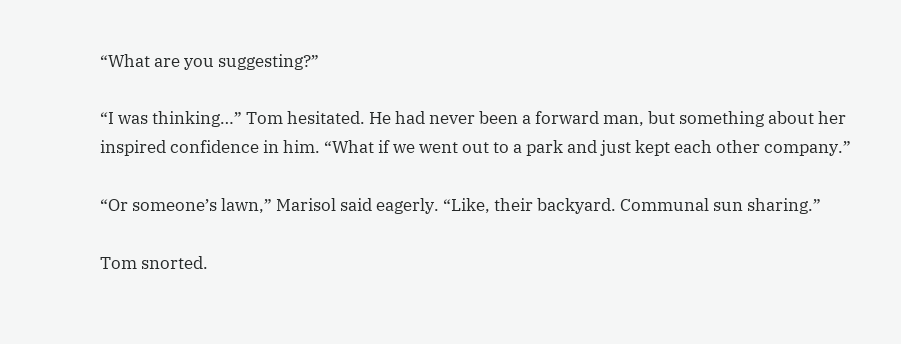“What are you suggesting?”

“I was thinking…” Tom hesitated. He had never been a forward man, but something about her inspired confidence in him. “What if we went out to a park and just kept each other company.”

“Or someone’s lawn,” Marisol said eagerly. “Like, their backyard. Communal sun sharing.”

Tom snorted.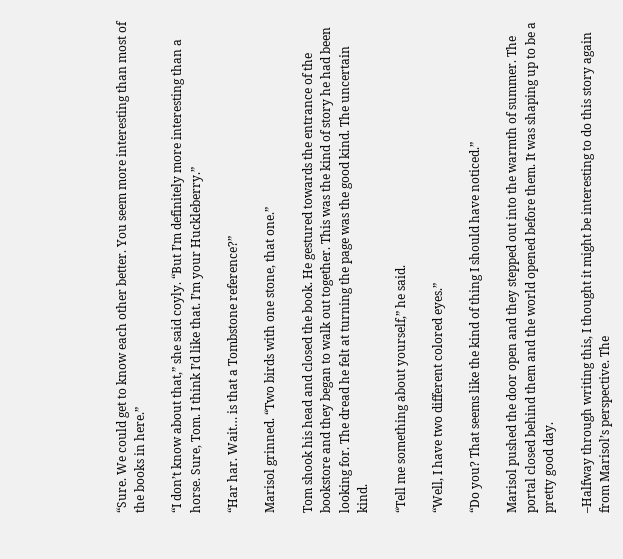“Sure. We could get to know each other better. You seem more interesting than most of the books in here.”

“I don’t know about that,” she said coyly. “But I’m definitely more interesting than a horse. Sure, Tom. I think I’d like that. I’m your Huckleberry.”

“Har har. Wait… is that a Tombstone reference?”

Marisol grinned. “Two birds with one stone, that one.”

Tom shook his head and closed the book. He gestured towards the entrance of the bookstore and they began to walk out together. This was the kind of story he had been looking for. The dread he felt at turning the page was the good kind. The uncertain kind.

“Tell me something about yourself,” he said.

“Well, I have two different colored eyes.”

“Do you? That seems like the kind of thing I should have noticed.”

Marisol pushed the door open and they stepped out into the warmth of summer. The portal closed behind them and the world opened before them. It was shaping up to be a pretty good day.

–Halfway through writing this, I thought it might be interesting to do this story again from Marisol’s perspective. The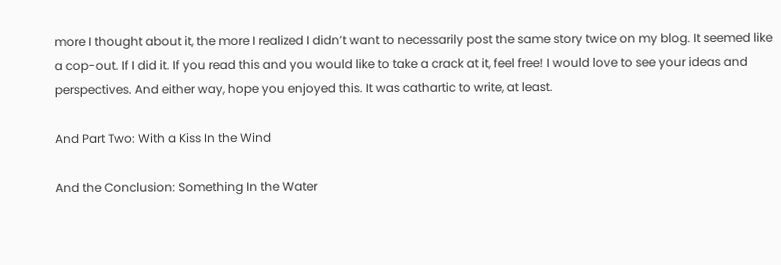more I thought about it, the more I realized I didn’t want to necessarily post the same story twice on my blog. It seemed like a cop-out. If I did it. If you read this and you would like to take a crack at it, feel free! I would love to see your ideas and perspectives. And either way, hope you enjoyed this. It was cathartic to write, at least.

And Part Two: With a Kiss In the Wind

And the Conclusion: Something In the Water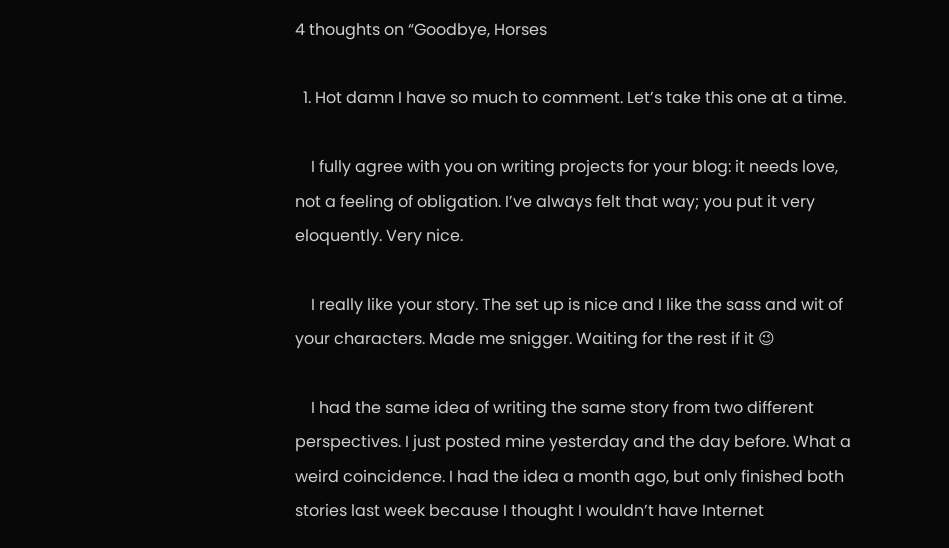4 thoughts on “Goodbye, Horses

  1. Hot damn I have so much to comment. Let’s take this one at a time.

    I fully agree with you on writing projects for your blog: it needs love, not a feeling of obligation. I’ve always felt that way; you put it very eloquently. Very nice.

    I really like your story. The set up is nice and I like the sass and wit of your characters. Made me snigger. Waiting for the rest if it 😉

    I had the same idea of writing the same story from two different perspectives. I just posted mine yesterday and the day before. What a weird coincidence. I had the idea a month ago, but only finished both stories last week because I thought I wouldn’t have Internet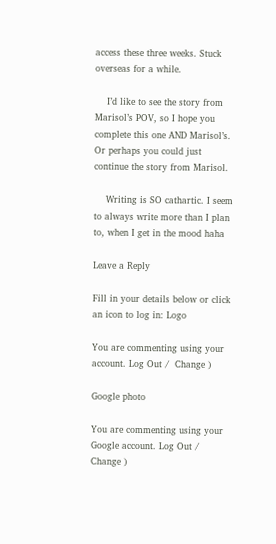access these three weeks. Stuck overseas for a while.

    I’d like to see the story from Marisol’s POV, so I hope you complete this one AND Marisol’s. Or perhaps you could just continue the story from Marisol.

    Writing is SO cathartic. I seem to always write more than I plan to, when I get in the mood haha

Leave a Reply

Fill in your details below or click an icon to log in: Logo

You are commenting using your account. Log Out /  Change )

Google photo

You are commenting using your Google account. Log Out /  Change )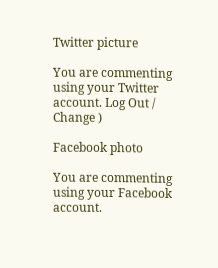Twitter picture

You are commenting using your Twitter account. Log Out /  Change )

Facebook photo

You are commenting using your Facebook account.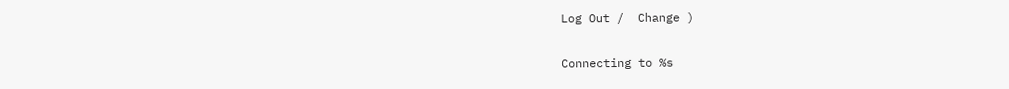Log Out /  Change )

Connecting to %s